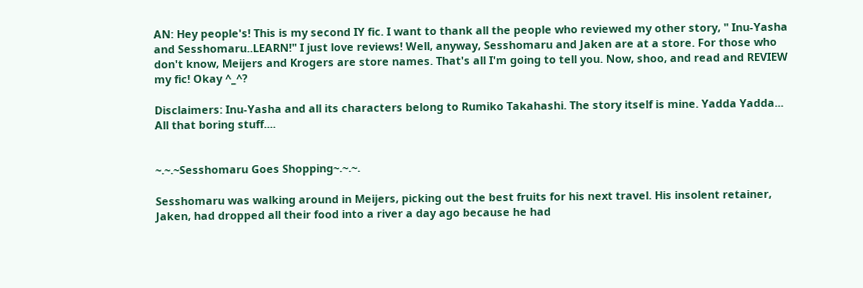AN: Hey people's! This is my second IY fic. I want to thank all the people who reviewed my other story, " Inu-Yasha and Sesshomaru..LEARN!" I just love reviews! Well, anyway, Sesshomaru and Jaken are at a store. For those who don't know, Meijers and Krogers are store names. That's all I'm going to tell you. Now, shoo, and read and REVIEW my fic! Okay ^_^?

Disclaimers: Inu-Yasha and all its characters belong to Rumiko Takahashi. The story itself is mine. Yadda Yadda... All that boring stuff....


~.~.~Sesshomaru Goes Shopping~.~.~.

Sesshomaru was walking around in Meijers, picking out the best fruits for his next travel. His insolent retainer, Jaken, had dropped all their food into a river a day ago because he had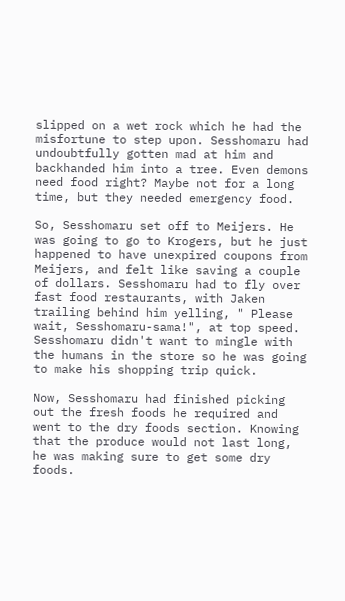slipped on a wet rock which he had the misfortune to step upon. Sesshomaru had undoubtfully gotten mad at him and backhanded him into a tree. Even demons need food right? Maybe not for a long time, but they needed emergency food.

So, Sesshomaru set off to Meijers. He was going to go to Krogers, but he just happened to have unexpired coupons from Meijers, and felt like saving a couple of dollars. Sesshomaru had to fly over fast food restaurants, with Jaken trailing behind him yelling, " Please wait, Sesshomaru-sama!", at top speed. Sesshomaru didn't want to mingle with the humans in the store so he was going to make his shopping trip quick.

Now, Sesshomaru had finished picking out the fresh foods he required and went to the dry foods section. Knowing that the produce would not last long, he was making sure to get some dry foods.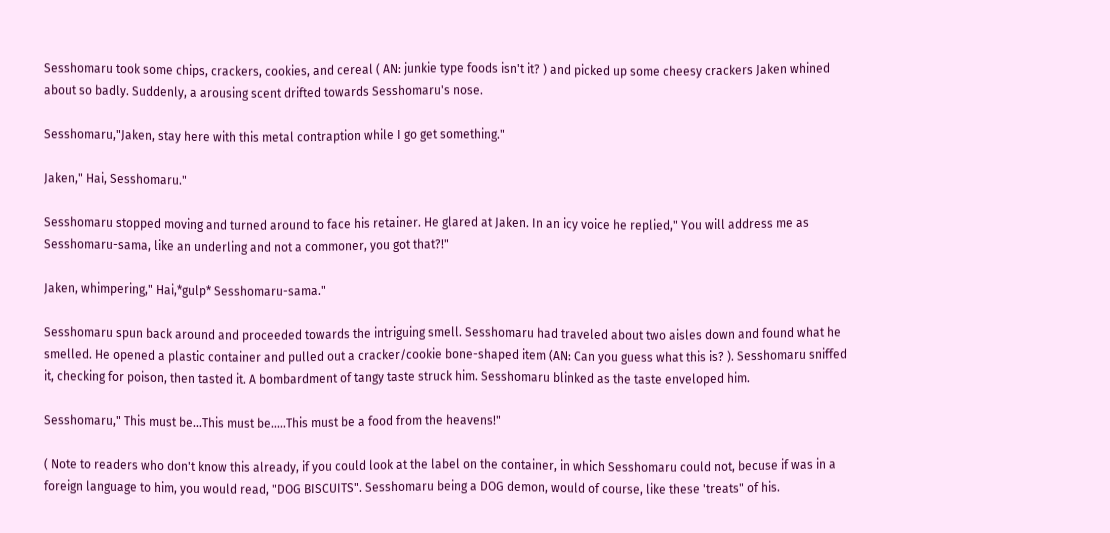Sesshomaru took some chips, crackers, cookies, and cereal ( AN: junkie type foods isn't it? ) and picked up some cheesy crackers Jaken whined about so badly. Suddenly, a arousing scent drifted towards Sesshomaru's nose.

Sesshomaru,"Jaken, stay here with this metal contraption while I go get something."

Jaken," Hai, Sesshomaru."

Sesshomaru stopped moving and turned around to face his retainer. He glared at Jaken. In an icy voice he replied," You will address me as Sesshomaru-sama, like an underling and not a commoner, you got that?!"

Jaken, whimpering," Hai,*gulp* Sesshomaru-sama."

Sesshomaru spun back around and proceeded towards the intriguing smell. Sesshomaru had traveled about two aisles down and found what he smelled. He opened a plastic container and pulled out a cracker/cookie bone-shaped item (AN: Can you guess what this is? ). Sesshomaru sniffed it, checking for poison, then tasted it. A bombardment of tangy taste struck him. Sesshomaru blinked as the taste enveloped him.

Sesshomaru," This must be...This must be.....This must be a food from the heavens!"

( Note to readers who don't know this already, if you could look at the label on the container, in which Sesshomaru could not, becuse if was in a foreign language to him, you would read, "DOG BISCUITS". Sesshomaru being a DOG demon, would of course, like these 'treats" of his.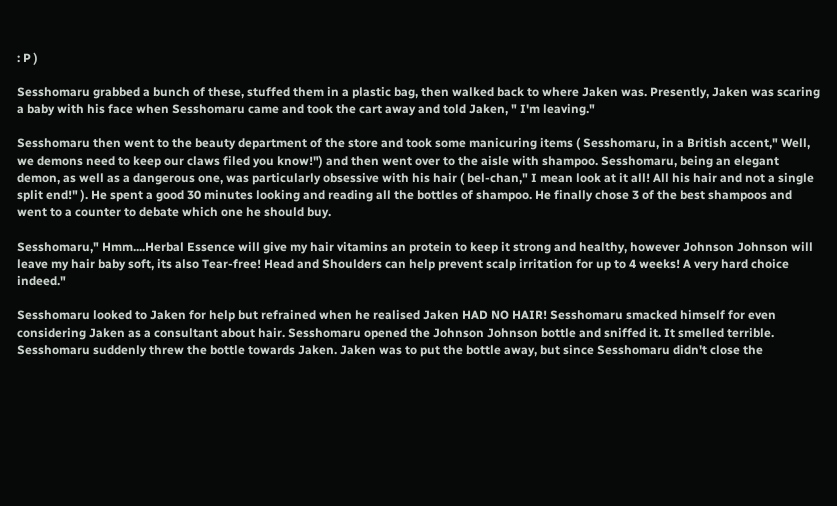: P )

Sesshomaru grabbed a bunch of these, stuffed them in a plastic bag, then walked back to where Jaken was. Presently, Jaken was scaring a baby with his face when Sesshomaru came and took the cart away and told Jaken, " I'm leaving."

Sesshomaru then went to the beauty department of the store and took some manicuring items ( Sesshomaru, in a British accent," Well, we demons need to keep our claws filed you know!") and then went over to the aisle with shampoo. Sesshomaru, being an elegant demon, as well as a dangerous one, was particularly obsessive with his hair ( bel-chan," I mean look at it all! All his hair and not a single split end!" ). He spent a good 30 minutes looking and reading all the bottles of shampoo. He finally chose 3 of the best shampoos and went to a counter to debate which one he should buy.

Sesshomaru," Hmm....Herbal Essence will give my hair vitamins an protein to keep it strong and healthy, however Johnson Johnson will leave my hair baby soft, its also Tear-free! Head and Shoulders can help prevent scalp irritation for up to 4 weeks! A very hard choice indeed."

Sesshomaru looked to Jaken for help but refrained when he realised Jaken HAD NO HAIR! Sesshomaru smacked himself for even considering Jaken as a consultant about hair. Sesshomaru opened the Johnson Johnson bottle and sniffed it. It smelled terrible. Sesshomaru suddenly threw the bottle towards Jaken. Jaken was to put the bottle away, but since Sesshomaru didn't close the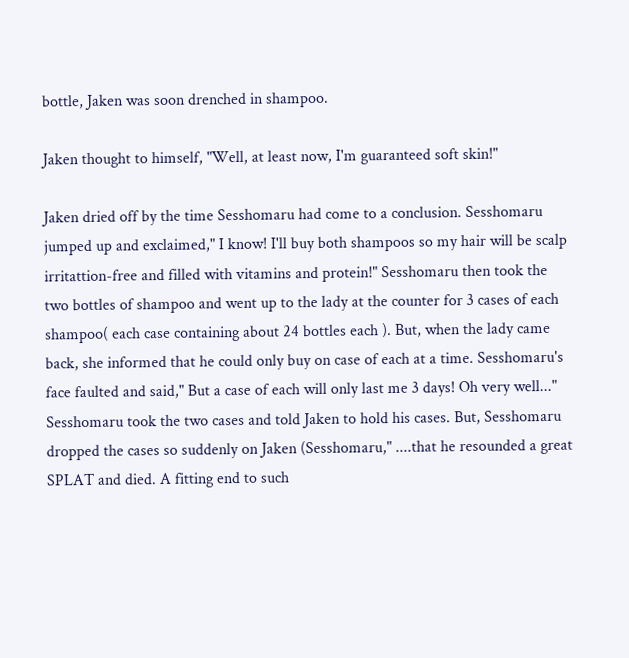bottle, Jaken was soon drenched in shampoo.

Jaken thought to himself, "Well, at least now, I'm guaranteed soft skin!"

Jaken dried off by the time Sesshomaru had come to a conclusion. Sesshomaru jumped up and exclaimed," I know! I'll buy both shampoos so my hair will be scalp irritattion-free and filled with vitamins and protein!" Sesshomaru then took the two bottles of shampoo and went up to the lady at the counter for 3 cases of each shampoo( each case containing about 24 bottles each ). But, when the lady came back, she informed that he could only buy on case of each at a time. Sesshomaru's face faulted and said," But a case of each will only last me 3 days! Oh very well..." Sesshomaru took the two cases and told Jaken to hold his cases. But, Sesshomaru dropped the cases so suddenly on Jaken (Sesshomaru," ....that he resounded a great SPLAT and died. A fitting end to such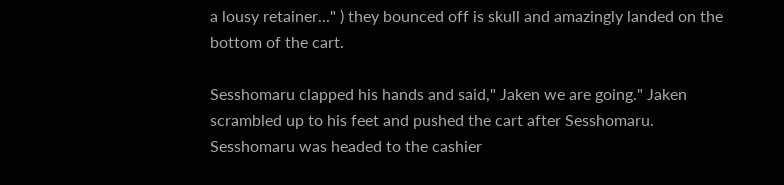a lousy retainer..." ) they bounced off is skull and amazingly landed on the bottom of the cart.

Sesshomaru clapped his hands and said," Jaken we are going." Jaken scrambled up to his feet and pushed the cart after Sesshomaru. Sesshomaru was headed to the cashier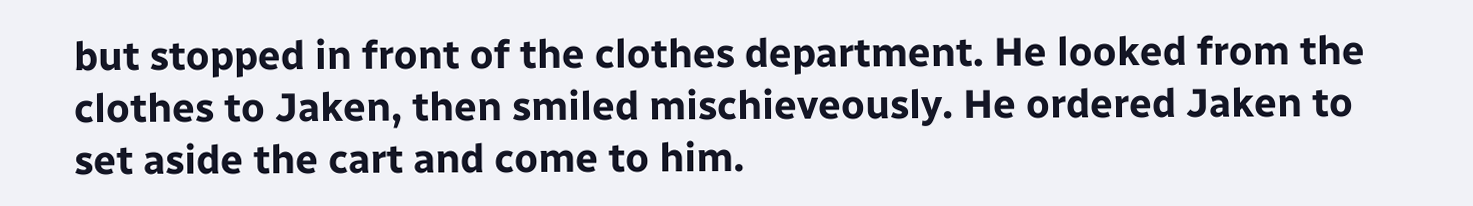but stopped in front of the clothes department. He looked from the clothes to Jaken, then smiled mischieveously. He ordered Jaken to set aside the cart and come to him.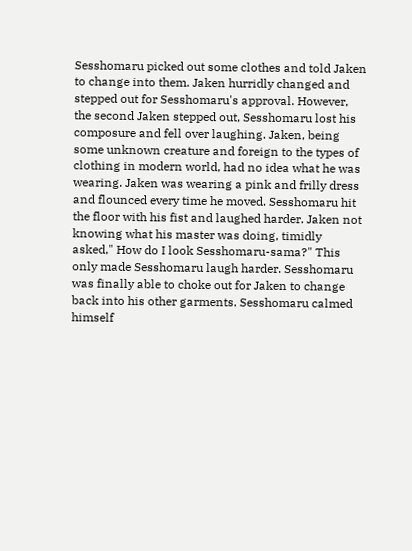Sesshomaru picked out some clothes and told Jaken to change into them. Jaken hurridly changed and stepped out for Sesshomaru's approval. However, the second Jaken stepped out, Sesshomaru lost his composure and fell over laughing. Jaken, being some unknown creature and foreign to the types of clothing in modern world, had no idea what he was wearing. Jaken was wearing a pink and frilly dress and flounced every time he moved. Sesshomaru hit the floor with his fist and laughed harder. Jaken not knowing what his master was doing, timidly asked," How do I look Sesshomaru-sama?" This only made Sesshomaru laugh harder. Sesshomaru was finally able to choke out for Jaken to change back into his other garments. Sesshomaru calmed himself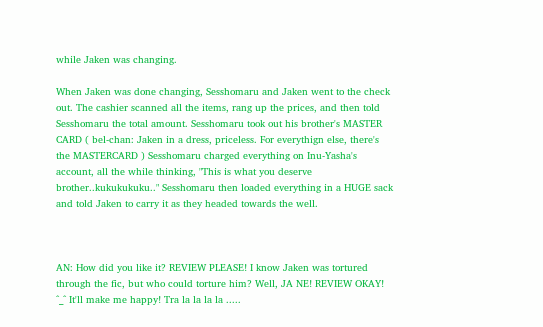while Jaken was changing.

When Jaken was done changing, Sesshomaru and Jaken went to the check out. The cashier scanned all the items, rang up the prices, and then told Sesshomaru the total amount. Sesshomaru took out his brother's MASTER CARD ( bel-chan: Jaken in a dress, priceless. For everythign else, there's the MASTERCARD ) Sesshomaru charged everything on Inu-Yasha's account, all the while thinking, "This is what you deserve brother..kukukukuku.." Sesshomaru then loaded everything in a HUGE sack and told Jaken to carry it as they headed towards the well.



AN: How did you like it? REVIEW PLEASE! I know Jaken was tortured through the fic, but who could torture him? Well, JA NE! REVIEW OKAY! ^_^ It'll make me happy! Tra la la la la .....